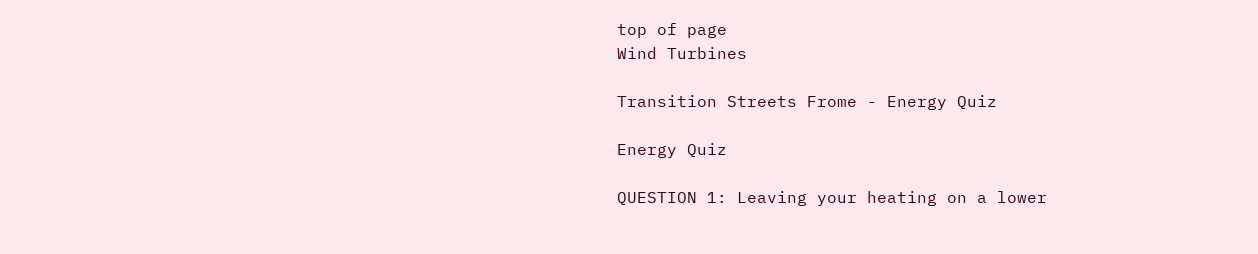top of page
Wind Turbines

Transition Streets Frome - Energy Quiz

Energy Quiz

QUESTION 1: Leaving your heating on a lower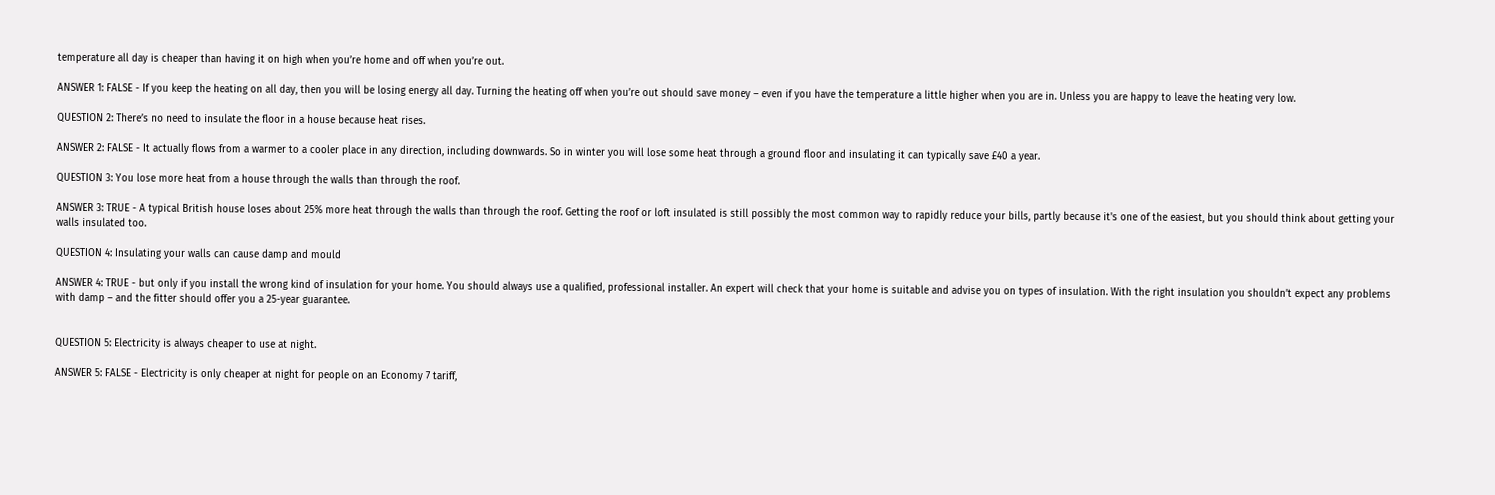temperature all day is cheaper than having it on high when you’re home and off when you’re out.

ANSWER 1: FALSE - If you keep the heating on all day, then you will be losing energy all day. Turning the heating off when you’re out should save money – even if you have the temperature a little higher when you are in. Unless you are happy to leave the heating very low.

QUESTION 2: There’s no need to insulate the floor in a house because heat rises.

ANSWER 2: FALSE - It actually flows from a warmer to a cooler place in any direction, including downwards. So in winter you will lose some heat through a ground floor and insulating it can typically save £40 a year.

QUESTION 3: You lose more heat from a house through the walls than through the roof.

ANSWER 3: TRUE - A typical British house loses about 25% more heat through the walls than through the roof. Getting the roof or loft insulated is still possibly the most common way to rapidly reduce your bills, partly because it's one of the easiest, but you should think about getting your walls insulated too.

QUESTION 4: Insulating your walls can cause damp and mould

ANSWER 4: TRUE - but only if you install the wrong kind of insulation for your home. You should always use a qualified, professional installer. An expert will check that your home is suitable and advise you on types of insulation. With the right insulation you shouldn’t expect any problems with damp – and the fitter should offer you a 25-year guarantee.


QUESTION 5: Electricity is always cheaper to use at night.

ANSWER 5: FALSE - Electricity is only cheaper at night for people on an Economy 7 tariff,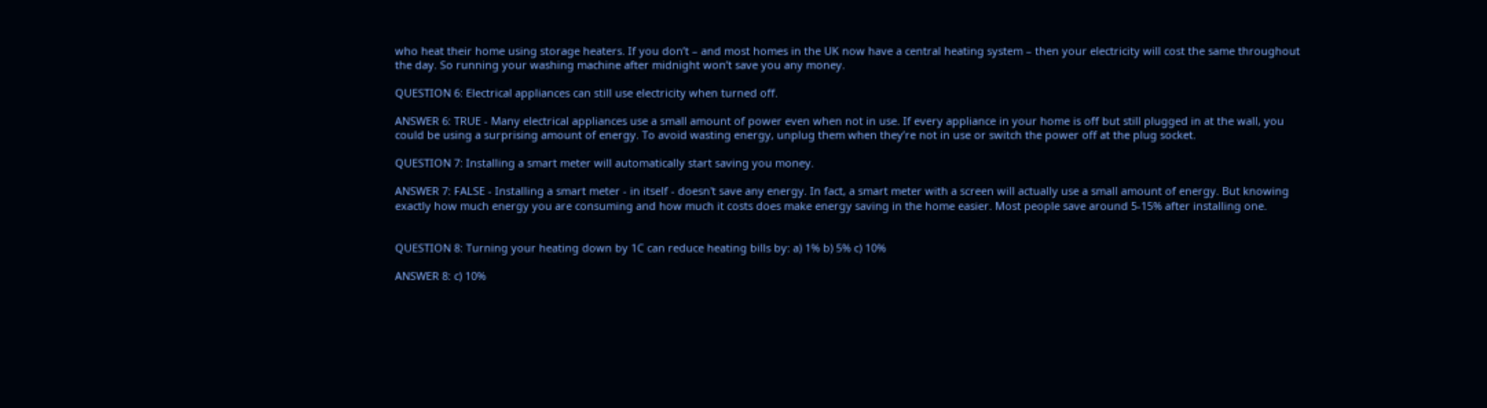who heat their home using storage heaters. If you don’t – and most homes in the UK now have a central heating system – then your electricity will cost the same throughout the day. So running your washing machine after midnight won’t save you any money.

QUESTION 6: Electrical appliances can still use electricity when turned off.

ANSWER 6: TRUE - Many electrical appliances use a small amount of power even when not in use. If every appliance in your home is off but still plugged in at the wall, you could be using a surprising amount of energy. To avoid wasting energy, unplug them when they’re not in use or switch the power off at the plug socket.

QUESTION 7: Installing a smart meter will automatically start saving you money.

ANSWER 7: FALSE - Installing a smart meter - in itself - doesn't save any energy. In fact, a smart meter with a screen will actually use a small amount of energy. But knowing exactly how much energy you are consuming and how much it costs does make energy saving in the home easier. Most people save around 5-15% after installing one.


QUESTION 8: Turning your heating down by 1C can reduce heating bills by: a) 1% b) 5% c) 10%

ANSWER 8: c) 10%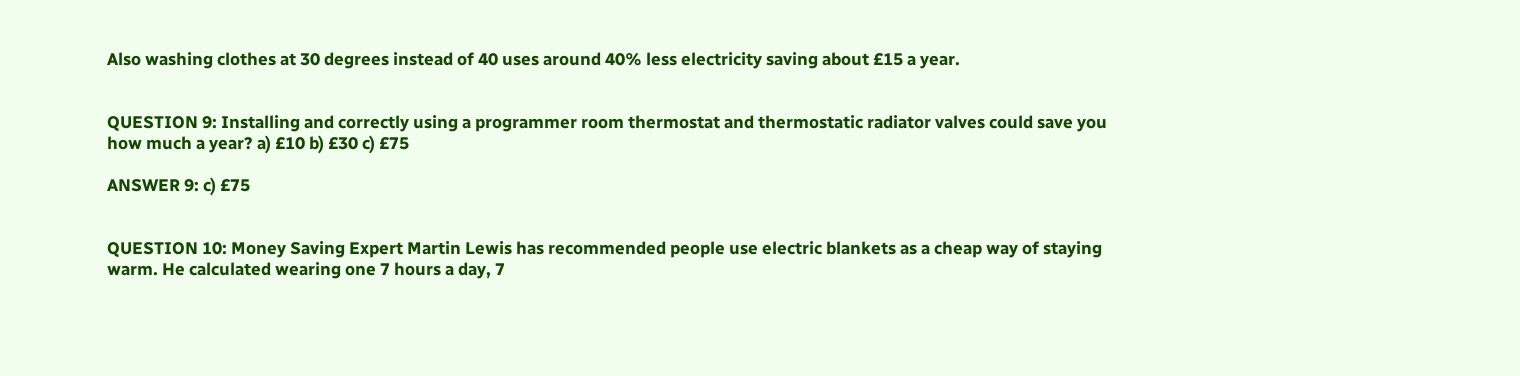Also washing clothes at 30 degrees instead of 40 uses around 40% less electricity saving about £15 a year.


QUESTION 9: Installing and correctly using a programmer room thermostat and thermostatic radiator valves could save you how much a year? a) £10 b) £30 c) £75

ANSWER 9: c) £75


QUESTION 10: Money Saving Expert Martin Lewis has recommended people use electric blankets as a cheap way of staying warm. He calculated wearing one 7 hours a day, 7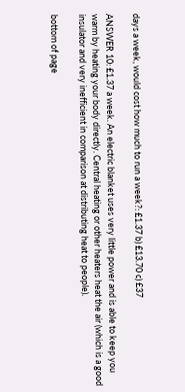days a week, would cost how much to run a week?: £1.37 b) £13.70 c) £37

ANSWER 10: £1.37 a week. An electric blanket uses very little power and is able to keep you warm by heating your body directly. Central heating or other heaters heat the air (which is a good insulator and very inefficient in comparison at distributing heat to people).

bottom of page